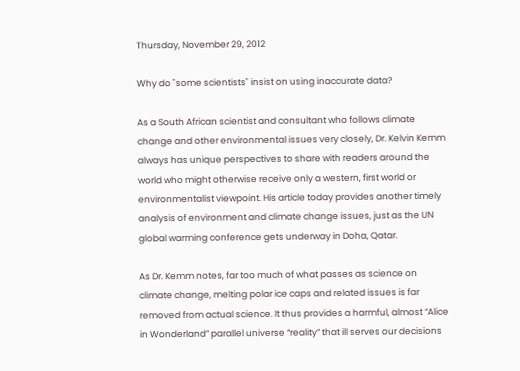Thursday, November 29, 2012

Why do "some scientists" insist on using inaccurate data?

As a South African scientist and consultant who follows climate change and other environmental issues very closely, Dr. Kelvin Kemm always has unique perspectives to share with readers around the world who might otherwise receive only a western, first world or environmentalist viewpoint. His article today provides another timely analysis of environment and climate change issues, just as the UN global warming conference gets underway in Doha, Qatar.

As Dr. Kemm notes, far too much of what passes as science on climate change, melting polar ice caps and related issues is far removed from actual science. It thus provides a harmful, almost “Alice in Wonderland” parallel universe “reality” that ill serves our decisions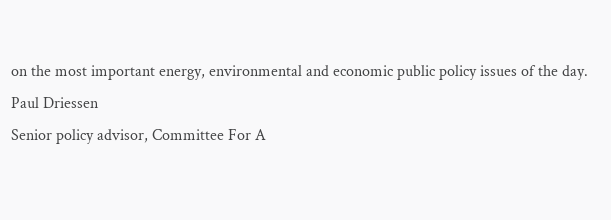on the most important energy, environmental and economic public policy issues of the day.
Paul Driessen
Senior policy advisor, Committee For A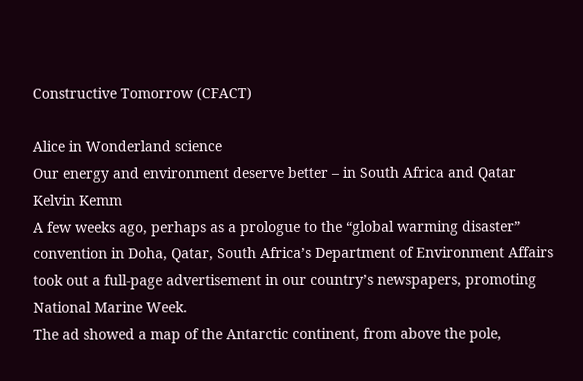Constructive Tomorrow (CFACT)

Alice in Wonderland science
Our energy and environment deserve better – in South Africa and Qatar
Kelvin Kemm
A few weeks ago, perhaps as a prologue to the “global warming disaster” convention in Doha, Qatar, South Africa’s Department of Environment Affairs took out a full-page advertisement in our country’s newspapers, promoting National Marine Week.
The ad showed a map of the Antarctic continent, from above the pole,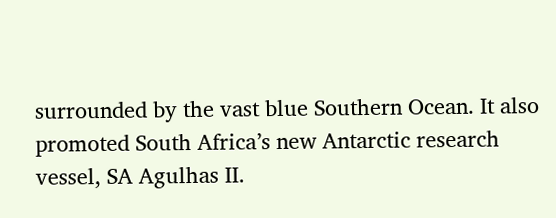surrounded by the vast blue Southern Ocean. It also promoted South Africa’s new Antarctic research vessel, SA Agulhas II.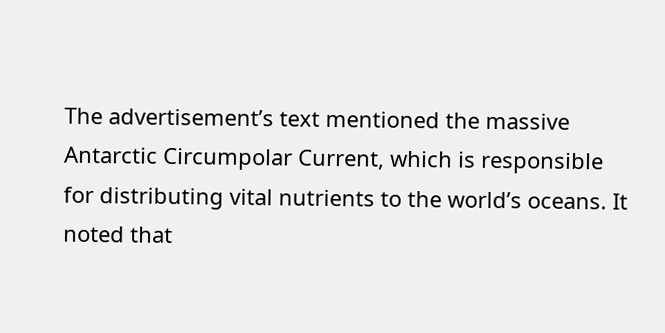The advertisement’s text mentioned the massive Antarctic Circumpolar Current, which is responsible for distributing vital nutrients to the world’s oceans. It noted that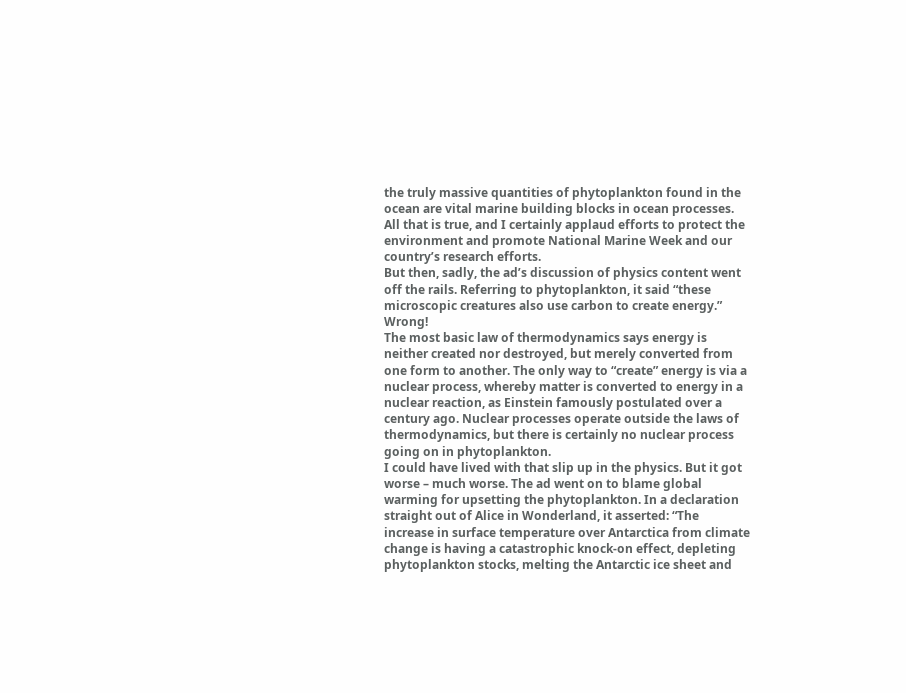the truly massive quantities of phytoplankton found in the ocean are vital marine building blocks in ocean processes. All that is true, and I certainly applaud efforts to protect the environment and promote National Marine Week and our country’s research efforts.
But then, sadly, the ad’s discussion of physics content went off the rails. Referring to phytoplankton, it said “these microscopic creatures also use carbon to create energy.” Wrong!
The most basic law of thermodynamics says energy is neither created nor destroyed, but merely converted from one form to another. The only way to “create” energy is via a nuclear process, whereby matter is converted to energy in a nuclear reaction, as Einstein famously postulated over a century ago. Nuclear processes operate outside the laws of thermodynamics, but there is certainly no nuclear process going on in phytoplankton.
I could have lived with that slip up in the physics. But it got worse – much worse. The ad went on to blame global warming for upsetting the phytoplankton. In a declaration straight out of Alice in Wonderland, it asserted: “The increase in surface temperature over Antarctica from climate change is having a catastrophic knock-on effect, depleting phytoplankton stocks, melting the Antarctic ice sheet and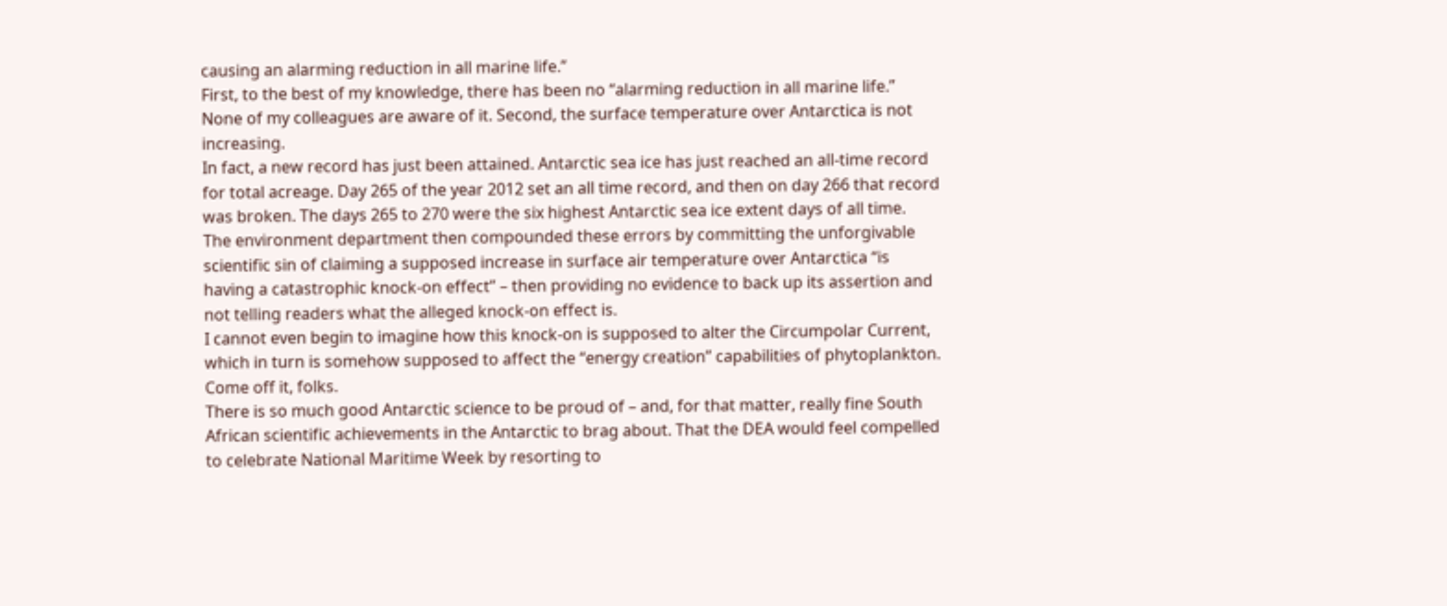causing an alarming reduction in all marine life.”
First, to the best of my knowledge, there has been no “alarming reduction in all marine life.” None of my colleagues are aware of it. Second, the surface temperature over Antarctica is not increasing.
In fact, a new record has just been attained. Antarctic sea ice has just reached an all-time record for total acreage. Day 265 of the year 2012 set an all time record, and then on day 266 that record was broken. The days 265 to 270 were the six highest Antarctic sea ice extent days of all time.
The environment department then compounded these errors by committing the unforgivable scientific sin of claiming a supposed increase in surface air temperature over Antarctica “is having a catastrophic knock-on effect” – then providing no evidence to back up its assertion and not telling readers what the alleged knock-on effect is.
I cannot even begin to imagine how this knock-on is supposed to alter the Circumpolar Current, which in turn is somehow supposed to affect the “energy creation” capabilities of phytoplankton. Come off it, folks.
There is so much good Antarctic science to be proud of – and, for that matter, really fine South African scientific achievements in the Antarctic to brag about. That the DEA would feel compelled to celebrate National Maritime Week by resorting to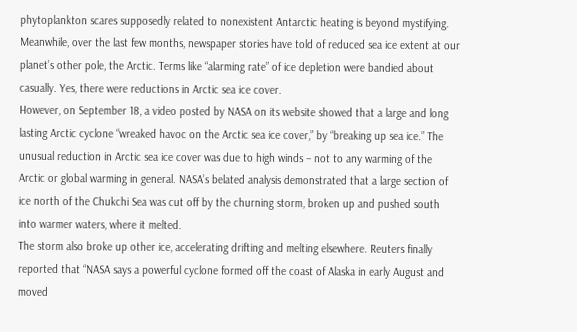phytoplankton scares supposedly related to nonexistent Antarctic heating is beyond mystifying.
Meanwhile, over the last few months, newspaper stories have told of reduced sea ice extent at our planet’s other pole, the Arctic. Terms like “alarming rate” of ice depletion were bandied about casually. Yes, there were reductions in Arctic sea ice cover.
However, on September 18, a video posted by NASA on its website showed that a large and long lasting Arctic cyclone “wreaked havoc on the Arctic sea ice cover,” by “breaking up sea ice.” The unusual reduction in Arctic sea ice cover was due to high winds – not to any warming of the Arctic or global warming in general. NASA’s belated analysis demonstrated that a large section of ice north of the Chukchi Sea was cut off by the churning storm, broken up and pushed south into warmer waters, where it melted.
The storm also broke up other ice, accelerating drifting and melting elsewhere. Reuters finally reported that “NASA says a powerful cyclone formed off the coast of Alaska in early August and moved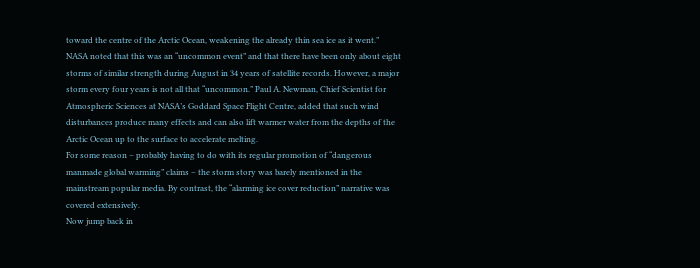toward the centre of the Arctic Ocean, weakening the already thin sea ice as it went.”
NASA noted that this was an “uncommon event” and that there have been only about eight storms of similar strength during August in 34 years of satellite records. However, a major storm every four years is not all that “uncommon.” Paul A. Newman, Chief Scientist for Atmospheric Sciences at NASA’s Goddard Space Flight Centre, added that such wind disturbances produce many effects and can also lift warmer water from the depths of the Arctic Ocean up to the surface to accelerate melting.
For some reason – probably having to do with its regular promotion of “dangerous manmade global warming” claims – the storm story was barely mentioned in the mainstream popular media. By contrast, the “alarming ice cover reduction” narrative was covered extensively.
Now jump back in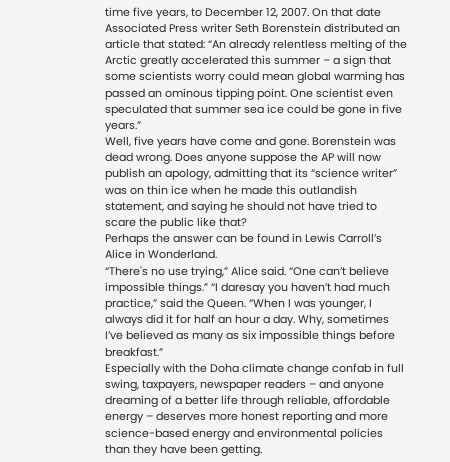time five years, to December 12, 2007. On that date Associated Press writer Seth Borenstein distributed an article that stated: “An already relentless melting of the Arctic greatly accelerated this summer – a sign that some scientists worry could mean global warming has passed an ominous tipping point. One scientist even speculated that summer sea ice could be gone in five years.”
Well, five years have come and gone. Borenstein was dead wrong. Does anyone suppose the AP will now publish an apology, admitting that its “science writer” was on thin ice when he made this outlandish statement, and saying he should not have tried to scare the public like that?
Perhaps the answer can be found in Lewis Carroll’s Alice in Wonderland.
“There's no use trying,” Alice said. “One can’t believe impossible things.” “I daresay you haven’t had much practice,” said the Queen. “When I was younger, I always did it for half an hour a day. Why, sometimes I’ve believed as many as six impossible things before breakfast.”
Especially with the Doha climate change confab in full swing, taxpayers, newspaper readers – and anyone dreaming of a better life through reliable, affordable energy – deserves more honest reporting and more science-based energy and environmental policies than they have been getting.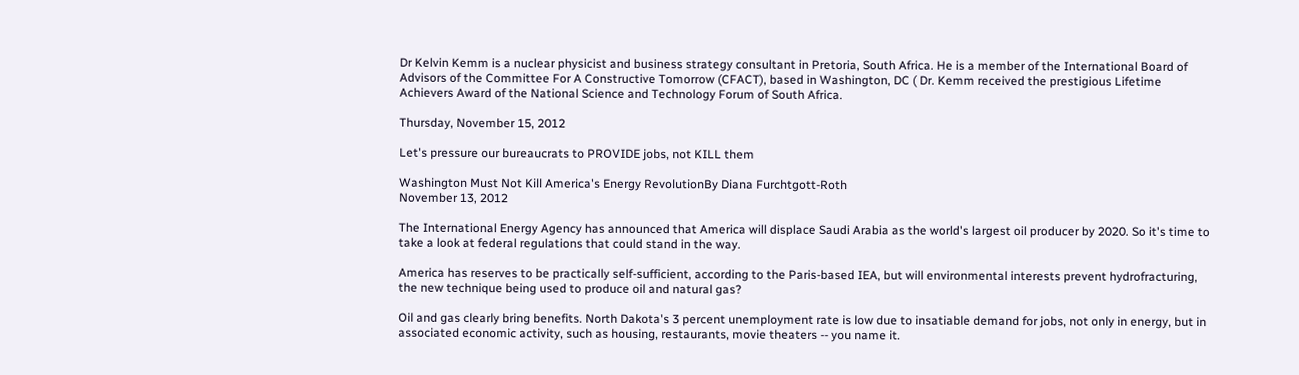Dr Kelvin Kemm is a nuclear physicist and business strategy consultant in Pretoria, South Africa. He is a member of the International Board of Advisors of the Committee For A Constructive Tomorrow (CFACT), based in Washington, DC ( Dr. Kemm received the prestigious Lifetime Achievers Award of the National Science and Technology Forum of South Africa.

Thursday, November 15, 2012

Let's pressure our bureaucrats to PROVIDE jobs, not KILL them

Washington Must Not Kill America's Energy RevolutionBy Diana Furchtgott-Roth
November 13, 2012

The International Energy Agency has announced that America will displace Saudi Arabia as the world's largest oil producer by 2020. So it's time to take a look at federal regulations that could stand in the way.

America has reserves to be practically self-sufficient, according to the Paris-based IEA, but will environmental interests prevent hydrofracturing, the new technique being used to produce oil and natural gas?

Oil and gas clearly bring benefits. North Dakota's 3 percent unemployment rate is low due to insatiable demand for jobs, not only in energy, but in associated economic activity, such as housing, restaurants, movie theaters -- you name it.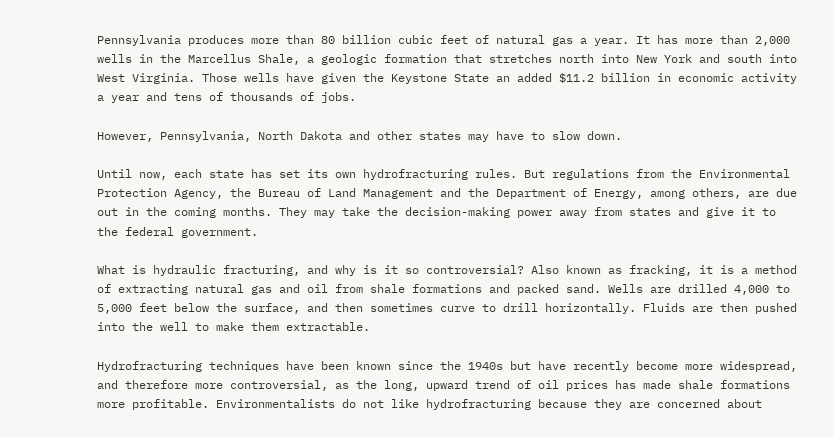Pennsylvania produces more than 80 billion cubic feet of natural gas a year. It has more than 2,000 wells in the Marcellus Shale, a geologic formation that stretches north into New York and south into West Virginia. Those wells have given the Keystone State an added $11.2 billion in economic activity a year and tens of thousands of jobs.

However, Pennsylvania, North Dakota and other states may have to slow down.

Until now, each state has set its own hydrofracturing rules. But regulations from the Environmental Protection Agency, the Bureau of Land Management and the Department of Energy, among others, are due out in the coming months. They may take the decision-making power away from states and give it to the federal government.

What is hydraulic fracturing, and why is it so controversial? Also known as fracking, it is a method of extracting natural gas and oil from shale formations and packed sand. Wells are drilled 4,000 to 5,000 feet below the surface, and then sometimes curve to drill horizontally. Fluids are then pushed into the well to make them extractable.

Hydrofracturing techniques have been known since the 1940s but have recently become more widespread, and therefore more controversial, as the long, upward trend of oil prices has made shale formations more profitable. Environmentalists do not like hydrofracturing because they are concerned about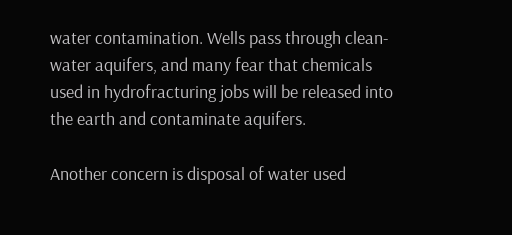water contamination. Wells pass through clean-water aquifers, and many fear that chemicals used in hydrofracturing jobs will be released into the earth and contaminate aquifers.

Another concern is disposal of water used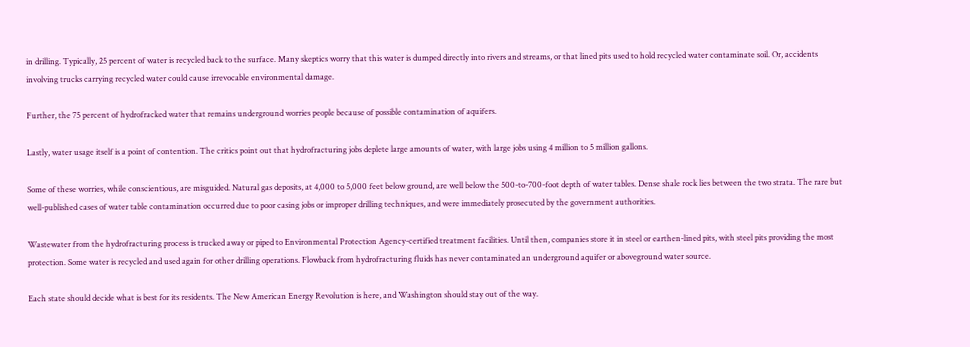in drilling. Typically, 25 percent of water is recycled back to the surface. Many skeptics worry that this water is dumped directly into rivers and streams, or that lined pits used to hold recycled water contaminate soil. Or, accidents involving trucks carrying recycled water could cause irrevocable environmental damage.

Further, the 75 percent of hydrofracked water that remains underground worries people because of possible contamination of aquifers.

Lastly, water usage itself is a point of contention. The critics point out that hydrofracturing jobs deplete large amounts of water, with large jobs using 4 million to 5 million gallons.

Some of these worries, while conscientious, are misguided. Natural gas deposits, at 4,000 to 5,000 feet below ground, are well below the 500-to-700-foot depth of water tables. Dense shale rock lies between the two strata. The rare but well-published cases of water table contamination occurred due to poor casing jobs or improper drilling techniques, and were immediately prosecuted by the government authorities.

Wastewater from the hydrofracturing process is trucked away or piped to Environmental Protection Agency-certified treatment facilities. Until then, companies store it in steel or earthen-lined pits, with steel pits providing the most protection. Some water is recycled and used again for other drilling operations. Flowback from hydrofracturing fluids has never contaminated an underground aquifer or aboveground water source.

Each state should decide what is best for its residents. The New American Energy Revolution is here, and Washington should stay out of the way.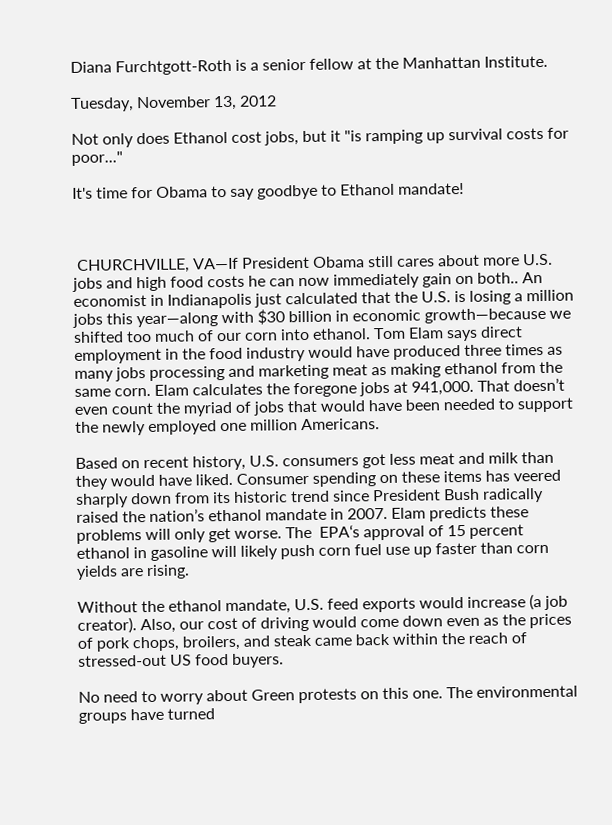Diana Furchtgott-Roth is a senior fellow at the Manhattan Institute.

Tuesday, November 13, 2012

Not only does Ethanol cost jobs, but it "is ramping up survival costs for poor..."

It's time for Obama to say goodbye to Ethanol mandate!



 CHURCHVILLE, VA—If President Obama still cares about more U.S. jobs and high food costs he can now immediately gain on both.. An economist in Indianapolis just calculated that the U.S. is losing a million jobs this year—along with $30 billion in economic growth—because we shifted too much of our corn into ethanol. Tom Elam says direct employment in the food industry would have produced three times as many jobs processing and marketing meat as making ethanol from the same corn. Elam calculates the foregone jobs at 941,000. That doesn’t even count the myriad of jobs that would have been needed to support the newly employed one million Americans.

Based on recent history, U.S. consumers got less meat and milk than they would have liked. Consumer spending on these items has veered sharply down from its historic trend since President Bush radically raised the nation’s ethanol mandate in 2007. Elam predicts these problems will only get worse. The  EPA‘s approval of 15 percent ethanol in gasoline will likely push corn fuel use up faster than corn yields are rising.

Without the ethanol mandate, U.S. feed exports would increase (a job creator). Also, our cost of driving would come down even as the prices of pork chops, broilers, and steak came back within the reach of stressed-out US food buyers.

No need to worry about Green protests on this one. The environmental groups have turned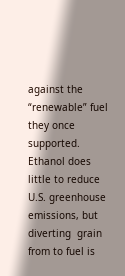against the “renewable” fuel they once supported. Ethanol does little to reduce U.S. greenhouse emissions, but diverting  grain from to fuel is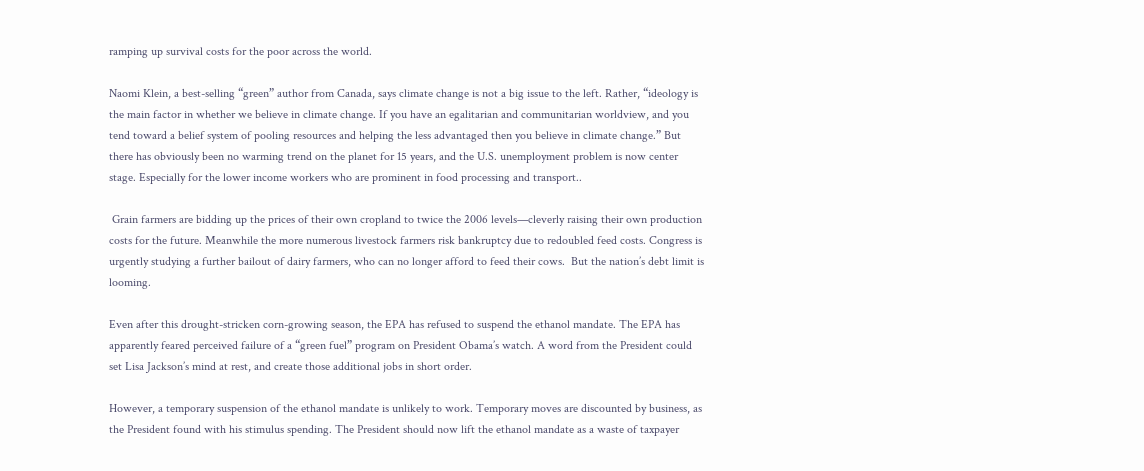ramping up survival costs for the poor across the world.

Naomi Klein, a best-selling “green” author from Canada, says climate change is not a big issue to the left. Rather, “ideology is the main factor in whether we believe in climate change. If you have an egalitarian and communitarian worldview, and you tend toward a belief system of pooling resources and helping the less advantaged then you believe in climate change.” But there has obviously been no warming trend on the planet for 15 years, and the U.S. unemployment problem is now center stage. Especially for the lower income workers who are prominent in food processing and transport..

 Grain farmers are bidding up the prices of their own cropland to twice the 2006 levels—cleverly raising their own production costs for the future. Meanwhile the more numerous livestock farmers risk bankruptcy due to redoubled feed costs. Congress is urgently studying a further bailout of dairy farmers, who can no longer afford to feed their cows.  But the nation’s debt limit is looming.

Even after this drought-stricken corn-growing season, the EPA has refused to suspend the ethanol mandate. The EPA has apparently feared perceived failure of a “green fuel” program on President Obama’s watch. A word from the President could set Lisa Jackson’s mind at rest, and create those additional jobs in short order.

However, a temporary suspension of the ethanol mandate is unlikely to work. Temporary moves are discounted by business, as the President found with his stimulus spending. The President should now lift the ethanol mandate as a waste of taxpayer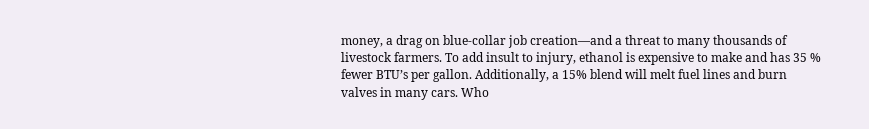money, a drag on blue-collar job creation—and a threat to many thousands of livestock farmers. To add insult to injury, ethanol is expensive to make and has 35 % fewer BTU’s per gallon. Additionally, a 15% blend will melt fuel lines and burn valves in many cars. Who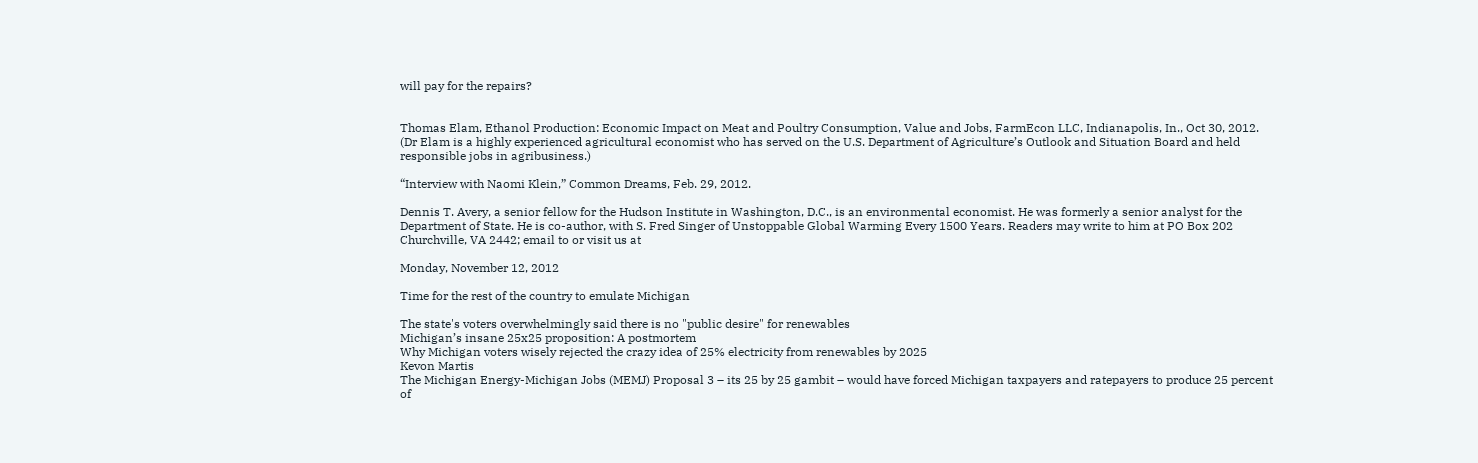will pay for the repairs?


Thomas Elam, Ethanol Production: Economic Impact on Meat and Poultry Consumption, Value and Jobs, FarmEcon LLC, Indianapolis, In., Oct 30, 2012. (Dr Elam is a highly experienced agricultural economist who has served on the U.S. Department of Agriculture’s Outlook and Situation Board and held responsible jobs in agribusiness.)

“Interview with Naomi Klein,” Common Dreams, Feb. 29, 2012.

Dennis T. Avery, a senior fellow for the Hudson Institute in Washington, D.C., is an environmental economist. He was formerly a senior analyst for the Department of State. He is co-author, with S. Fred Singer of Unstoppable Global Warming Every 1500 Years. Readers may write to him at PO Box 202 Churchville, VA 2442; email to or visit us at

Monday, November 12, 2012

Time for the rest of the country to emulate Michigan

The state's voters overwhelmingly said there is no "public desire" for renewables
Michigan’s insane 25x25 proposition: A postmortem
Why Michigan voters wisely rejected the crazy idea of 25% electricity from renewables by 2025
Kevon Martis
The Michigan Energy-Michigan Jobs (MEMJ) Proposal 3 – its 25 by 25 gambit – would have forced Michigan taxpayers and ratepayers to produce 25 percent of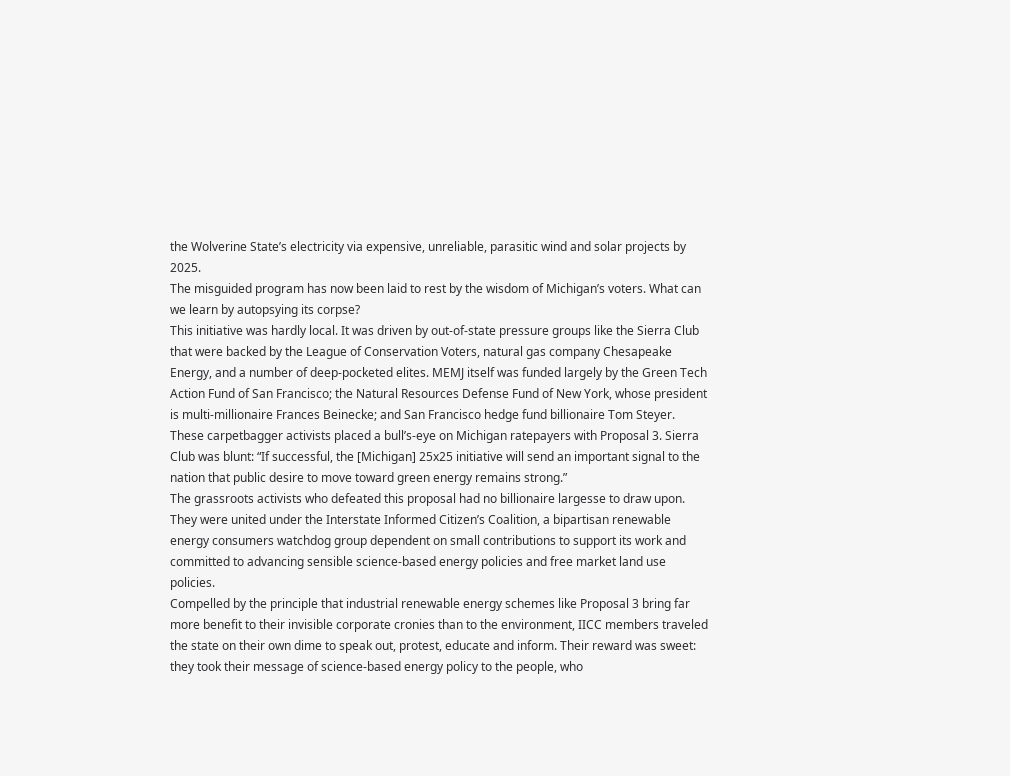the Wolverine State’s electricity via expensive, unreliable, parasitic wind and solar projects by 2025.
The misguided program has now been laid to rest by the wisdom of Michigan’s voters. What can we learn by autopsying its corpse?
This initiative was hardly local. It was driven by out-of-state pressure groups like the Sierra Club that were backed by the League of Conservation Voters, natural gas company Chesapeake Energy, and a number of deep-pocketed elites. MEMJ itself was funded largely by the Green Tech Action Fund of San Francisco; the Natural Resources Defense Fund of New York, whose president is multi-millionaire Frances Beinecke; and San Francisco hedge fund billionaire Tom Steyer.
These carpetbagger activists placed a bull’s-eye on Michigan ratepayers with Proposal 3. Sierra Club was blunt: “If successful, the [Michigan] 25x25 initiative will send an important signal to the nation that public desire to move toward green energy remains strong.”
The grassroots activists who defeated this proposal had no billionaire largesse to draw upon. They were united under the Interstate Informed Citizen’s Coalition, a bipartisan renewable energy consumers watchdog group dependent on small contributions to support its work and committed to advancing sensible science-based energy policies and free market land use policies.
Compelled by the principle that industrial renewable energy schemes like Proposal 3 bring far more benefit to their invisible corporate cronies than to the environment, IICC members traveled the state on their own dime to speak out, protest, educate and inform. Their reward was sweet: they took their message of science-based energy policy to the people, who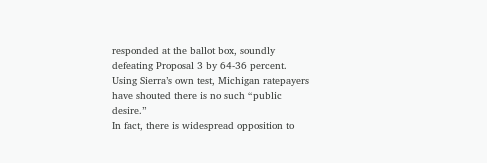responded at the ballot box, soundly defeating Proposal 3 by 64-36 percent.
Using Sierra’s own test, Michigan ratepayers have shouted there is no such “public desire.”
In fact, there is widespread opposition to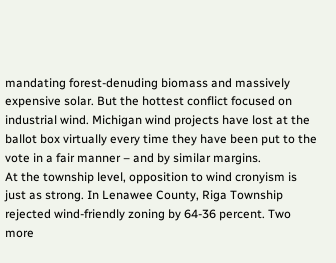mandating forest-denuding biomass and massively expensive solar. But the hottest conflict focused on industrial wind. Michigan wind projects have lost at the ballot box virtually every time they have been put to the vote in a fair manner – and by similar margins.
At the township level, opposition to wind cronyism is just as strong. In Lenawee County, Riga Township rejected wind-friendly zoning by 64-36 percent. Two more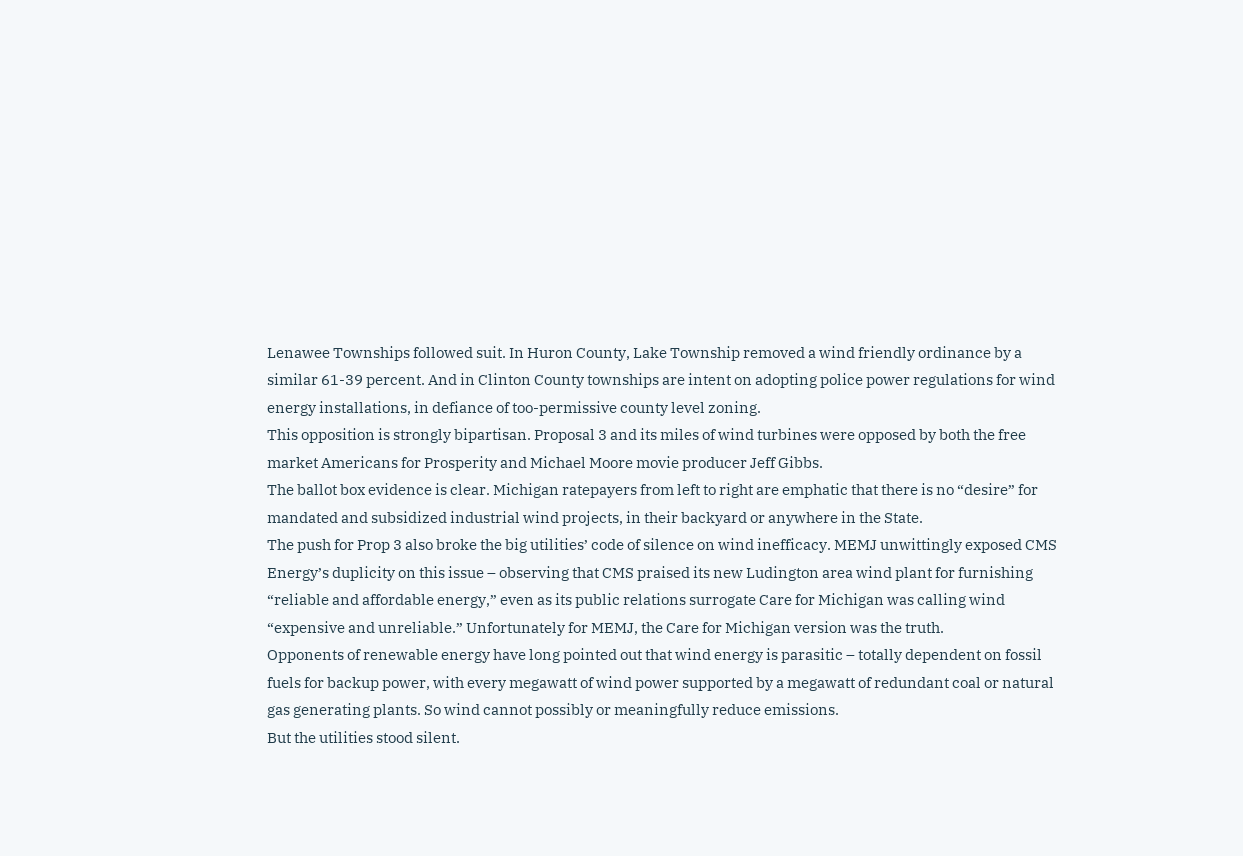Lenawee Townships followed suit. In Huron County, Lake Township removed a wind friendly ordinance by a similar 61-39 percent. And in Clinton County townships are intent on adopting police power regulations for wind energy installations, in defiance of too-permissive county level zoning.
This opposition is strongly bipartisan. Proposal 3 and its miles of wind turbines were opposed by both the free market Americans for Prosperity and Michael Moore movie producer Jeff Gibbs.
The ballot box evidence is clear. Michigan ratepayers from left to right are emphatic that there is no “desire” for mandated and subsidized industrial wind projects, in their backyard or anywhere in the State.
The push for Prop 3 also broke the big utilities’ code of silence on wind inefficacy. MEMJ unwittingly exposed CMS Energy’s duplicity on this issue – observing that CMS praised its new Ludington area wind plant for furnishing “reliable and affordable energy,” even as its public relations surrogate Care for Michigan was calling wind “expensive and unreliable.” Unfortunately for MEMJ, the Care for Michigan version was the truth.
Opponents of renewable energy have long pointed out that wind energy is parasitic – totally dependent on fossil fuels for backup power, with every megawatt of wind power supported by a megawatt of redundant coal or natural gas generating plants. So wind cannot possibly or meaningfully reduce emissions.
But the utilities stood silent.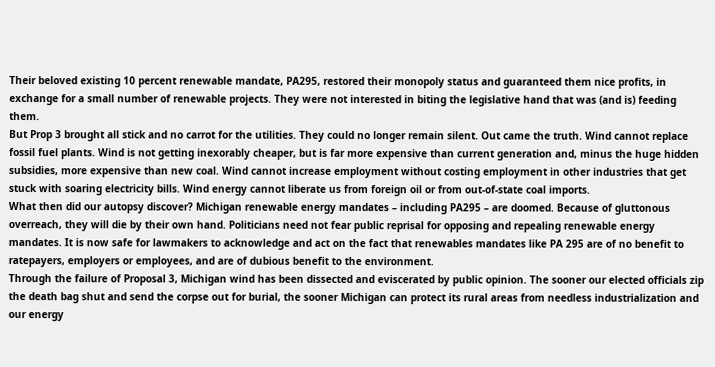Their beloved existing 10 percent renewable mandate, PA295, restored their monopoly status and guaranteed them nice profits, in exchange for a small number of renewable projects. They were not interested in biting the legislative hand that was (and is) feeding them.
But Prop 3 brought all stick and no carrot for the utilities. They could no longer remain silent. Out came the truth. Wind cannot replace fossil fuel plants. Wind is not getting inexorably cheaper, but is far more expensive than current generation and, minus the huge hidden subsidies, more expensive than new coal. Wind cannot increase employment without costing employment in other industries that get stuck with soaring electricity bills. Wind energy cannot liberate us from foreign oil or from out-of-state coal imports.
What then did our autopsy discover? Michigan renewable energy mandates – including PA295 – are doomed. Because of gluttonous overreach, they will die by their own hand. Politicians need not fear public reprisal for opposing and repealing renewable energy mandates. It is now safe for lawmakers to acknowledge and act on the fact that renewables mandates like PA 295 are of no benefit to ratepayers, employers or employees, and are of dubious benefit to the environment.
Through the failure of Proposal 3, Michigan wind has been dissected and eviscerated by public opinion. The sooner our elected officials zip the death bag shut and send the corpse out for burial, the sooner Michigan can protect its rural areas from needless industrialization and our energy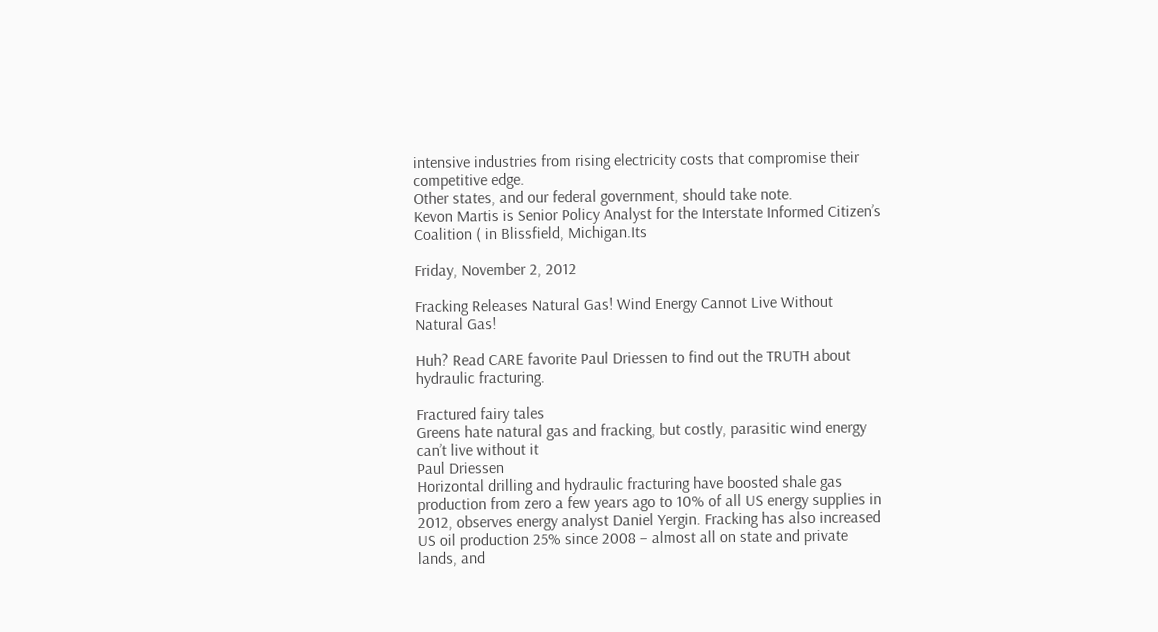intensive industries from rising electricity costs that compromise their competitive edge.
Other states, and our federal government, should take note.
Kevon Martis is Senior Policy Analyst for the Interstate Informed Citizen’s Coalition ( in Blissfield, Michigan.Its

Friday, November 2, 2012

Fracking Releases Natural Gas! Wind Energy Cannot Live Without Natural Gas!

Huh? Read CARE favorite Paul Driessen to find out the TRUTH about hydraulic fracturing.

Fractured fairy tales
Greens hate natural gas and fracking, but costly, parasitic wind energy can’t live without it
Paul Driessen
Horizontal drilling and hydraulic fracturing have boosted shale gas production from zero a few years ago to 10% of all US energy supplies in 2012, observes energy analyst Daniel Yergin. Fracking has also increased US oil production 25% since 2008 – almost all on state and private lands, and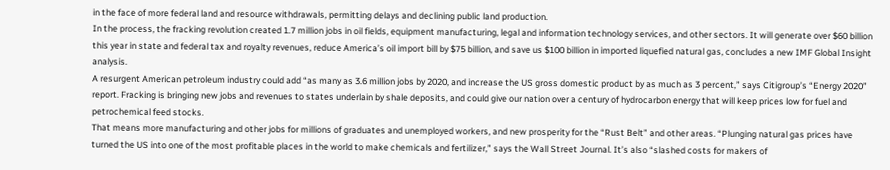in the face of more federal land and resource withdrawals, permitting delays and declining public land production.
In the process, the fracking revolution created 1.7 million jobs in oil fields, equipment manufacturing, legal and information technology services, and other sectors. It will generate over $60 billion this year in state and federal tax and royalty revenues, reduce America’s oil import bill by $75 billion, and save us $100 billion in imported liquefied natural gas, concludes a new IMF Global Insight analysis.
A resurgent American petroleum industry could add “as many as 3.6 million jobs by 2020, and increase the US gross domestic product by as much as 3 percent,” says Citigroup’s “Energy 2020” report. Fracking is bringing new jobs and revenues to states underlain by shale deposits, and could give our nation over a century of hydrocarbon energy that will keep prices low for fuel and petrochemical feed stocks.
That means more manufacturing and other jobs for millions of graduates and unemployed workers, and new prosperity for the “Rust Belt” and other areas. “Plunging natural gas prices have turned the US into one of the most profitable places in the world to make chemicals and fertilizer,” says the Wall Street Journal. It’s also “slashed costs for makers of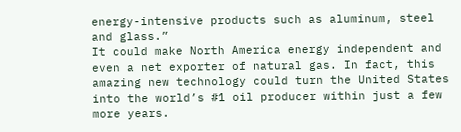energy-intensive products such as aluminum, steel and glass.”
It could make North America energy independent and even a net exporter of natural gas. In fact, this amazing new technology could turn the United States into the world’s #1 oil producer within just a few more years.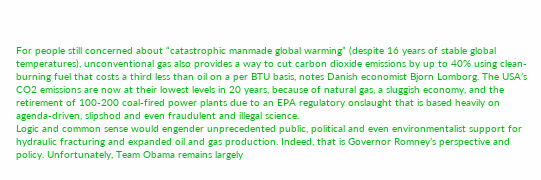For people still concerned about “catastrophic manmade global warming” (despite 16 years of stable global temperatures), unconventional gas also provides a way to cut carbon dioxide emissions by up to 40% using clean-burning fuel that costs a third less than oil on a per BTU basis, notes Danish economist Bjorn Lomborg. The USA’s CO2 emissions are now at their lowest levels in 20 years, because of natural gas, a sluggish economy, and the retirement of 100-200 coal-fired power plants due to an EPA regulatory onslaught that is based heavily on agenda-driven, slipshod and even fraudulent and illegal science.
Logic and common sense would engender unprecedented public, political and even environmentalist support for hydraulic fracturing and expanded oil and gas production. Indeed, that is Governor Romney’s perspective and policy. Unfortunately, Team Obama remains largely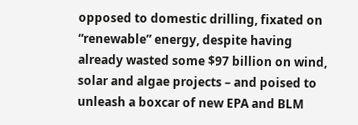opposed to domestic drilling, fixated on “renewable” energy, despite having already wasted some $97 billion on wind, solar and algae projects – and poised to unleash a boxcar of new EPA and BLM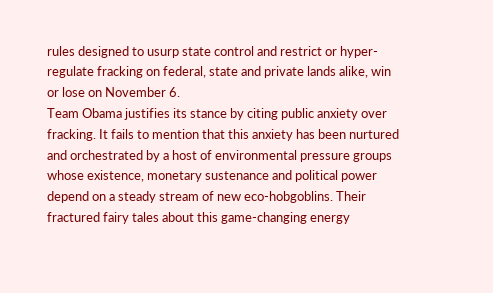rules designed to usurp state control and restrict or hyper-regulate fracking on federal, state and private lands alike, win or lose on November 6.
Team Obama justifies its stance by citing public anxiety over fracking. It fails to mention that this anxiety has been nurtured and orchestrated by a host of environmental pressure groups whose existence, monetary sustenance and political power depend on a steady stream of new eco-hobgoblins. Their fractured fairy tales about this game-changing energy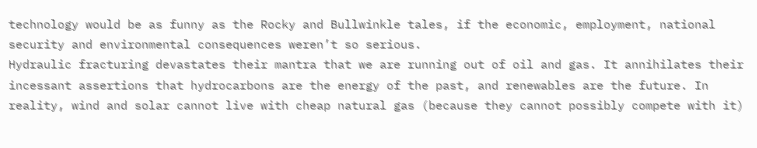technology would be as funny as the Rocky and Bullwinkle tales, if the economic, employment, national security and environmental consequences weren’t so serious.
Hydraulic fracturing devastates their mantra that we are running out of oil and gas. It annihilates their incessant assertions that hydrocarbons are the energy of the past, and renewables are the future. In reality, wind and solar cannot live with cheap natural gas (because they cannot possibly compete with it)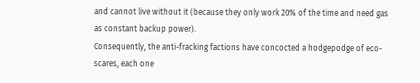and cannot live without it (because they only work 20% of the time and need gas as constant backup power).
Consequently, the anti-fracking factions have concocted a hodgepodge of eco-scares, each one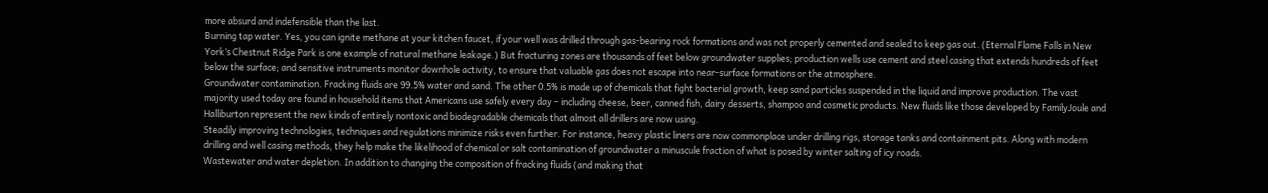more absurd and indefensible than the last.
Burning tap water. Yes, you can ignite methane at your kitchen faucet, if your well was drilled through gas-bearing rock formations and was not properly cemented and sealed to keep gas out. (Eternal Flame Falls in New York’s Chestnut Ridge Park is one example of natural methane leakage.) But fracturing zones are thousands of feet below groundwater supplies; production wells use cement and steel casing that extends hundreds of feet below the surface; and sensitive instruments monitor downhole activity, to ensure that valuable gas does not escape into near-surface formations or the atmosphere.
Groundwater contamination. Fracking fluids are 99.5% water and sand. The other 0.5% is made up of chemicals that fight bacterial growth, keep sand particles suspended in the liquid and improve production. The vast majority used today are found in household items that Americans use safely every day – including cheese, beer, canned fish, dairy desserts, shampoo and cosmetic products. New fluids like those developed by FamilyJoule and Halliburton represent the new kinds of entirely nontoxic and biodegradable chemicals that almost all drillers are now using.
Steadily improving technologies, techniques and regulations minimize risks even further. For instance, heavy plastic liners are now commonplace under drilling rigs, storage tanks and containment pits. Along with modern drilling and well casing methods, they help make the likelihood of chemical or salt contamination of groundwater a minuscule fraction of what is posed by winter salting of icy roads.
Wastewater and water depletion. In addition to changing the composition of fracking fluids (and making that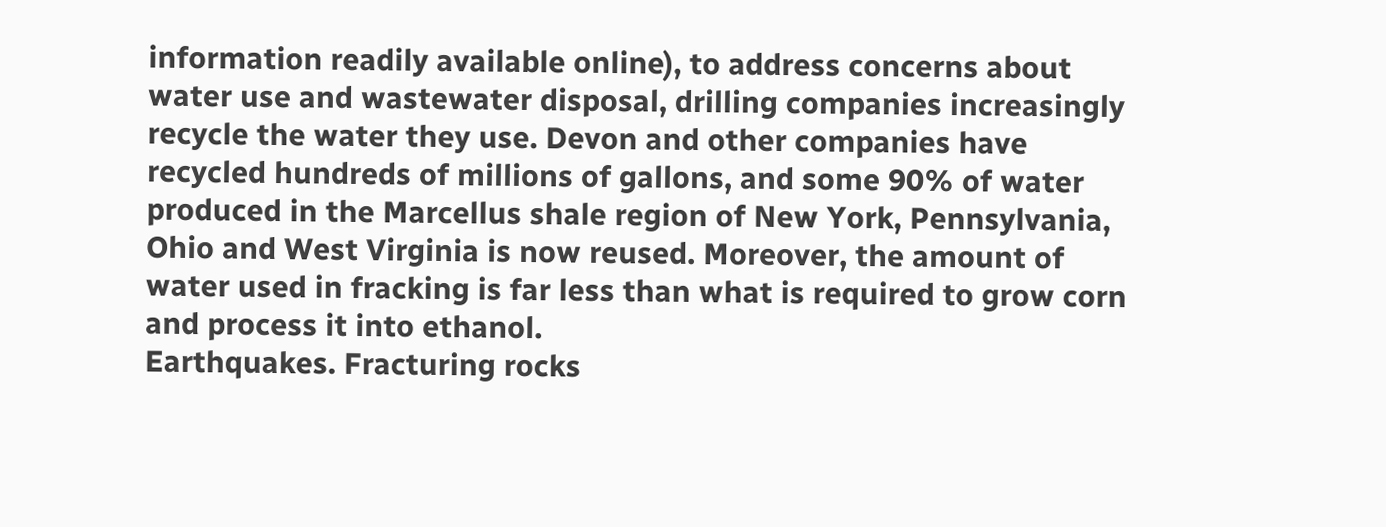information readily available online), to address concerns about water use and wastewater disposal, drilling companies increasingly recycle the water they use. Devon and other companies have recycled hundreds of millions of gallons, and some 90% of water produced in the Marcellus shale region of New York, Pennsylvania, Ohio and West Virginia is now reused. Moreover, the amount of water used in fracking is far less than what is required to grow corn and process it into ethanol.
Earthquakes. Fracturing rocks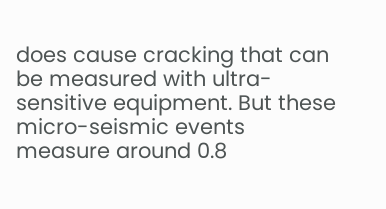does cause cracking that can be measured with ultra-sensitive equipment. But these micro-seismic events measure around 0.8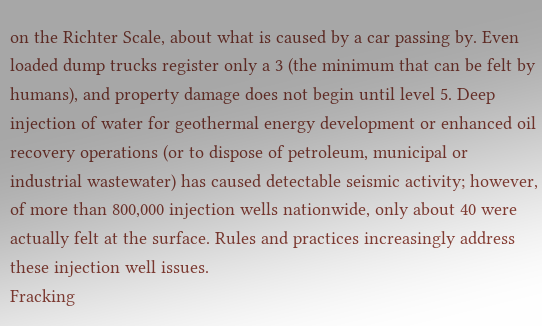on the Richter Scale, about what is caused by a car passing by. Even loaded dump trucks register only a 3 (the minimum that can be felt by humans), and property damage does not begin until level 5. Deep injection of water for geothermal energy development or enhanced oil recovery operations (or to dispose of petroleum, municipal or industrial wastewater) has caused detectable seismic activity; however, of more than 800,000 injection wells nationwide, only about 40 were actually felt at the surface. Rules and practices increasingly address these injection well issues.
Fracking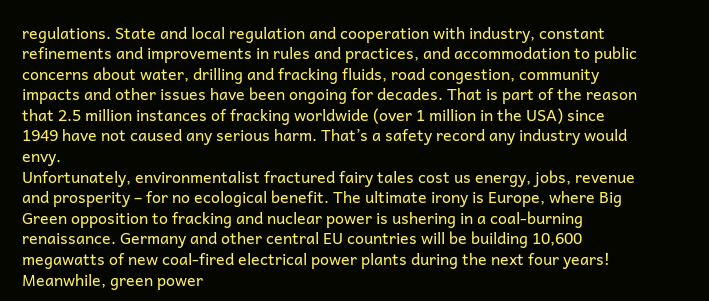regulations. State and local regulation and cooperation with industry, constant refinements and improvements in rules and practices, and accommodation to public concerns about water, drilling and fracking fluids, road congestion, community impacts and other issues have been ongoing for decades. That is part of the reason that 2.5 million instances of fracking worldwide (over 1 million in the USA) since 1949 have not caused any serious harm. That’s a safety record any industry would envy.
Unfortunately, environmentalist fractured fairy tales cost us energy, jobs, revenue and prosperity – for no ecological benefit. The ultimate irony is Europe, where Big Green opposition to fracking and nuclear power is ushering in a coal-burning renaissance. Germany and other central EU countries will be building 10,600 megawatts of new coal-fired electrical power plants during the next four years!
Meanwhile, green power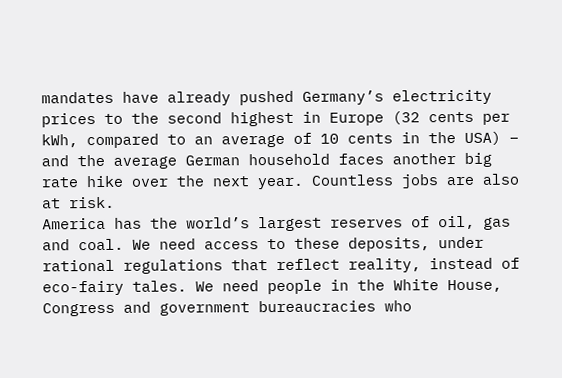mandates have already pushed Germany’s electricity prices to the second highest in Europe (32 cents per kWh, compared to an average of 10 cents in the USA) – and the average German household faces another big rate hike over the next year. Countless jobs are also at risk.
America has the world’s largest reserves of oil, gas and coal. We need access to these deposits, under rational regulations that reflect reality, instead of eco-fairy tales. We need people in the White House, Congress and government bureaucracies who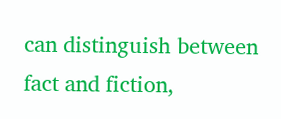can distinguish between fact and fiction,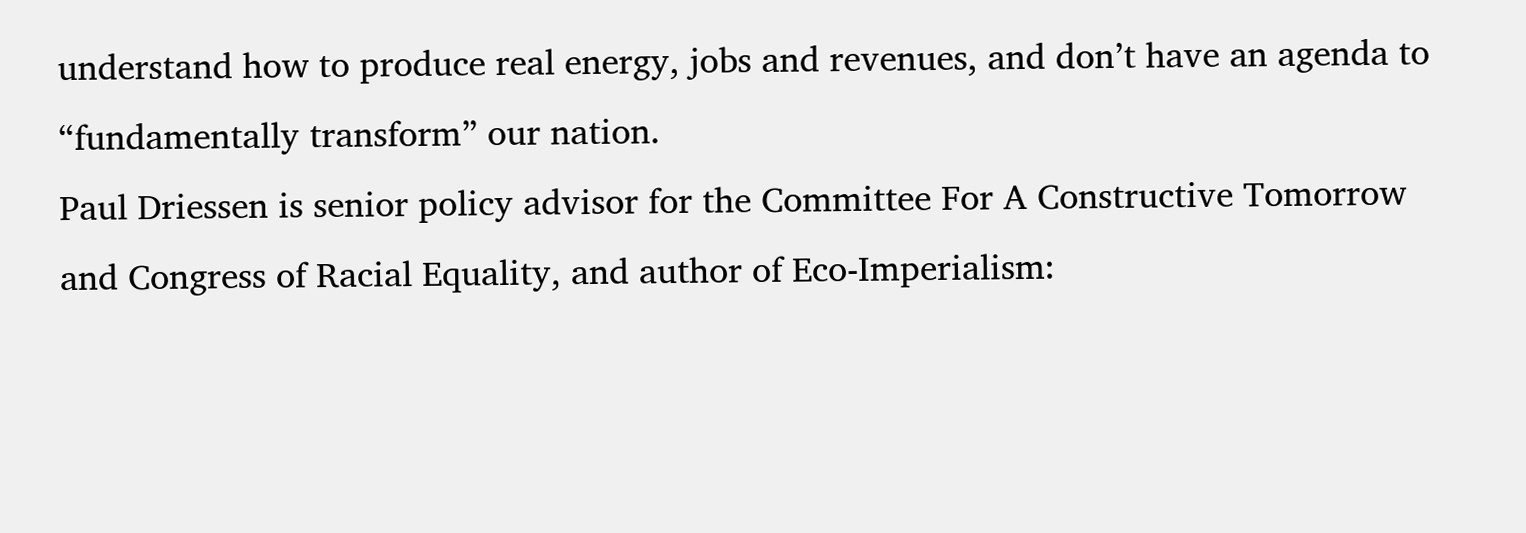understand how to produce real energy, jobs and revenues, and don’t have an agenda to “fundamentally transform” our nation.
Paul Driessen is senior policy advisor for the Committee For A Constructive Tomorrow and Congress of Racial Equality, and author of Eco-Imperialism: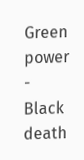Green power - Black death